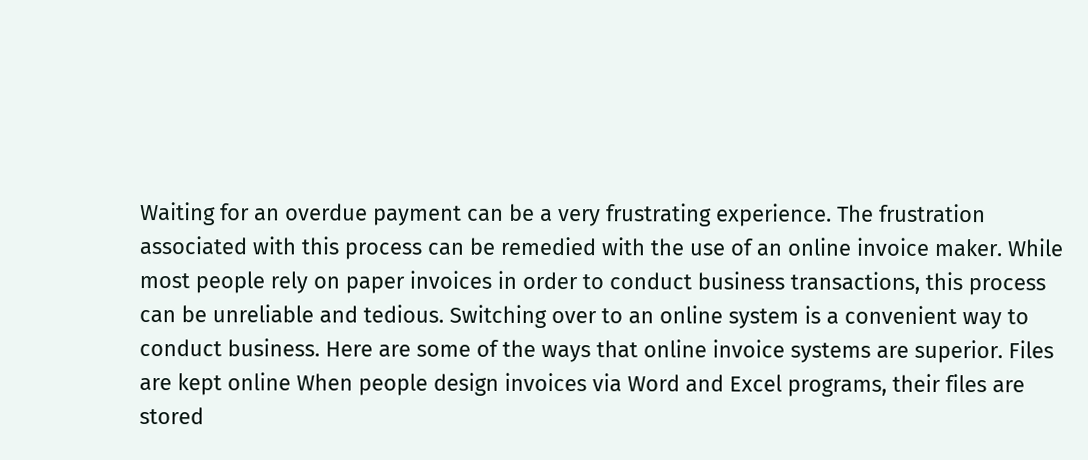Waiting for an overdue payment can be a very frustrating experience. The frustration associated with this process can be remedied with the use of an online invoice maker. While most people rely on paper invoices in order to conduct business transactions, this process can be unreliable and tedious. Switching over to an online system is a convenient way to conduct business. Here are some of the ways that online invoice systems are superior. Files are kept online When people design invoices via Word and Excel programs, their files are stored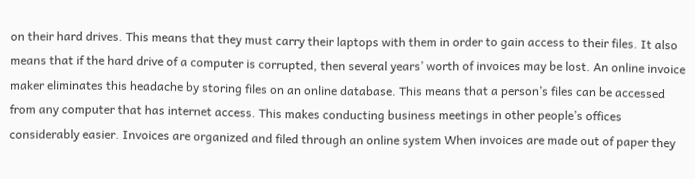on their hard drives. This means that they must carry their laptops with them in order to gain access to their files. It also means that if the hard drive of a computer is corrupted, then several years’ worth of invoices may be lost. An online invoice maker eliminates this headache by storing files on an online database. This means that a person’s files can be accessed from any computer that has internet access. This makes conducting business meetings in other people’s offices considerably easier. Invoices are organized and filed through an online system When invoices are made out of paper they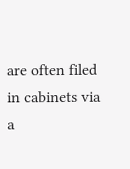are often filed in cabinets via a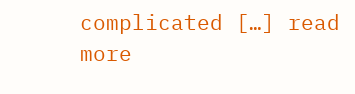complicated […] read more